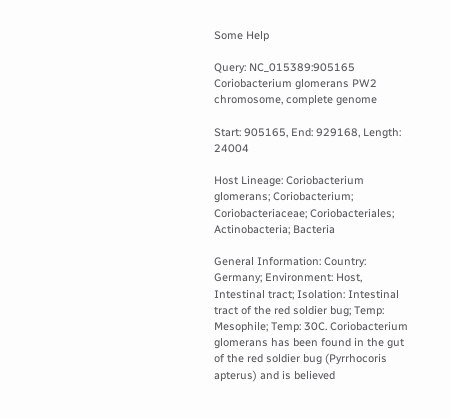Some Help

Query: NC_015389:905165 Coriobacterium glomerans PW2 chromosome, complete genome

Start: 905165, End: 929168, Length: 24004

Host Lineage: Coriobacterium glomerans; Coriobacterium; Coriobacteriaceae; Coriobacteriales; Actinobacteria; Bacteria

General Information: Country: Germany; Environment: Host, Intestinal tract; Isolation: Intestinal tract of the red soldier bug; Temp: Mesophile; Temp: 30C. Coriobacterium glomerans has been found in the gut of the red soldier bug (Pyrrhocoris apterus) and is believed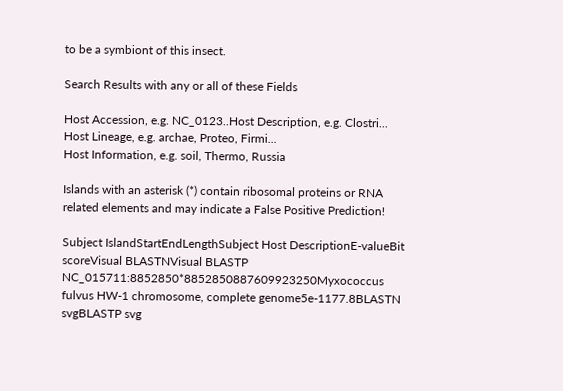to be a symbiont of this insect.

Search Results with any or all of these Fields

Host Accession, e.g. NC_0123..Host Description, e.g. Clostri...
Host Lineage, e.g. archae, Proteo, Firmi...
Host Information, e.g. soil, Thermo, Russia

Islands with an asterisk (*) contain ribosomal proteins or RNA related elements and may indicate a False Positive Prediction!

Subject IslandStartEndLengthSubject Host DescriptionE-valueBit scoreVisual BLASTNVisual BLASTP
NC_015711:8852850*8852850887609923250Myxococcus fulvus HW-1 chromosome, complete genome5e-1177.8BLASTN svgBLASTP svg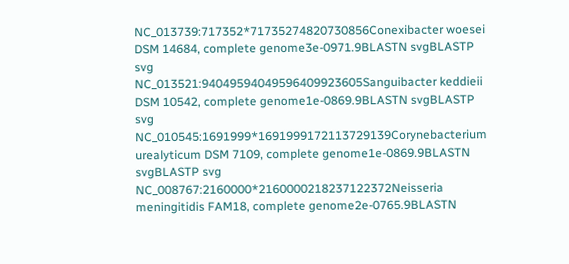NC_013739:717352*71735274820730856Conexibacter woesei DSM 14684, complete genome3e-0971.9BLASTN svgBLASTP svg
NC_013521:94049594049596409923605Sanguibacter keddieii DSM 10542, complete genome1e-0869.9BLASTN svgBLASTP svg
NC_010545:1691999*1691999172113729139Corynebacterium urealyticum DSM 7109, complete genome1e-0869.9BLASTN svgBLASTP svg
NC_008767:2160000*2160000218237122372Neisseria meningitidis FAM18, complete genome2e-0765.9BLASTN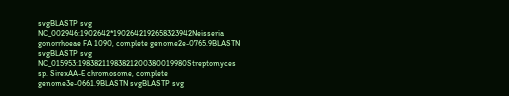svgBLASTP svg
NC_002946:1902642*1902642192658323942Neisseria gonorrhoeae FA 1090, complete genome2e-0765.9BLASTN svgBLASTP svg
NC_015953:19838211983821200380019980Streptomyces sp. SirexAA-E chromosome, complete genome3e-0661.9BLASTN svgBLASTP svg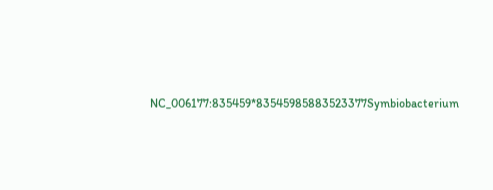NC_006177:835459*83545985883523377Symbiobacterium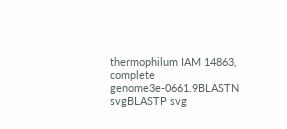thermophilum IAM 14863, complete genome3e-0661.9BLASTN svgBLASTP svg